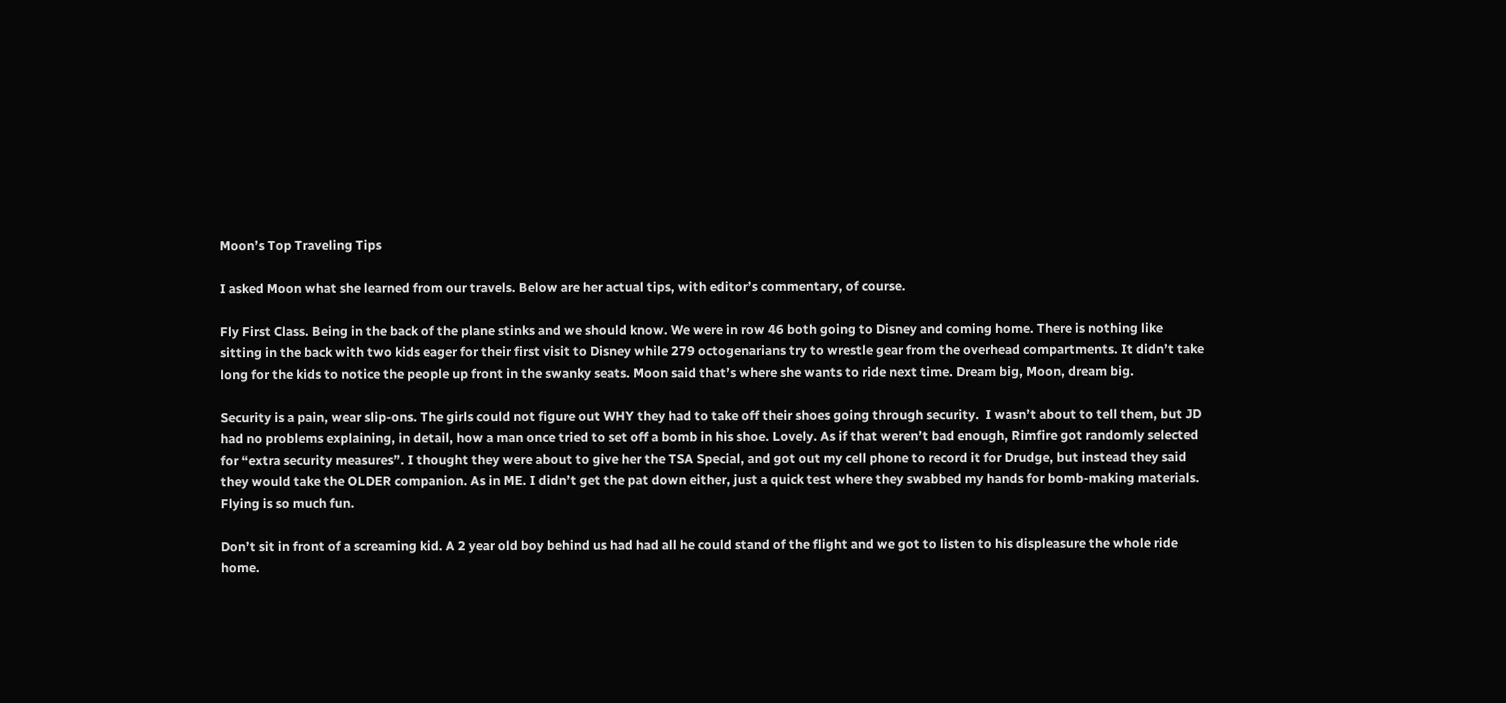Moon’s Top Traveling Tips

I asked Moon what she learned from our travels. Below are her actual tips, with editor’s commentary, of course.

Fly First Class. Being in the back of the plane stinks and we should know. We were in row 46 both going to Disney and coming home. There is nothing like sitting in the back with two kids eager for their first visit to Disney while 279 octogenarians try to wrestle gear from the overhead compartments. It didn’t take long for the kids to notice the people up front in the swanky seats. Moon said that’s where she wants to ride next time. Dream big, Moon, dream big.

Security is a pain, wear slip-ons. The girls could not figure out WHY they had to take off their shoes going through security.  I wasn’t about to tell them, but JD had no problems explaining, in detail, how a man once tried to set off a bomb in his shoe. Lovely. As if that weren’t bad enough, Rimfire got randomly selected for “extra security measures”. I thought they were about to give her the TSA Special, and got out my cell phone to record it for Drudge, but instead they said they would take the OLDER companion. As in ME. I didn’t get the pat down either, just a quick test where they swabbed my hands for bomb-making materials. Flying is so much fun.

Don’t sit in front of a screaming kid. A 2 year old boy behind us had had all he could stand of the flight and we got to listen to his displeasure the whole ride home.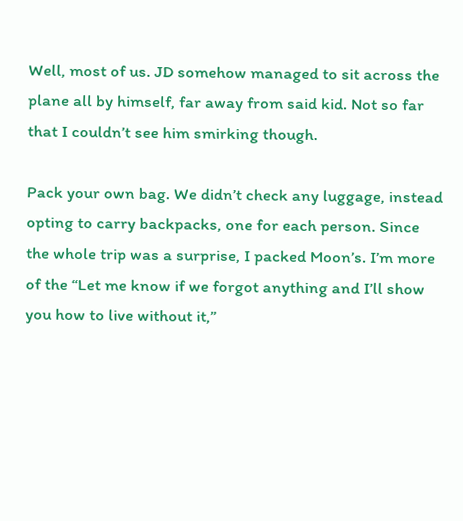Well, most of us. JD somehow managed to sit across the plane all by himself, far away from said kid. Not so far that I couldn’t see him smirking though.

Pack your own bag. We didn’t check any luggage, instead opting to carry backpacks, one for each person. Since the whole trip was a surprise, I packed Moon’s. I’m more of the “Let me know if we forgot anything and I’ll show you how to live without it,”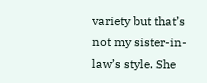variety but that’s not my sister-in-law’s style. She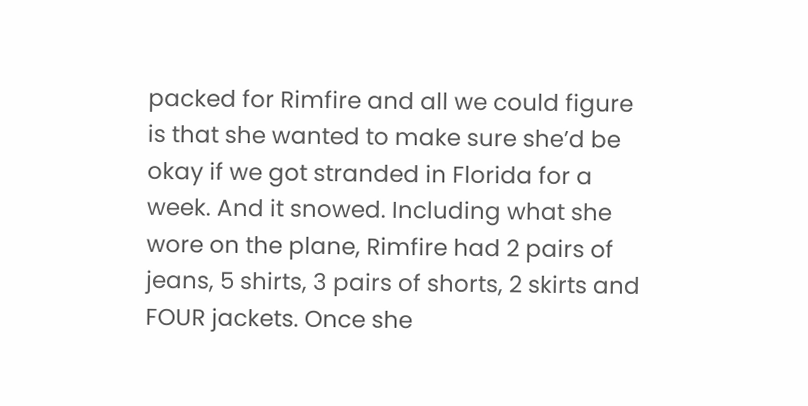packed for Rimfire and all we could figure is that she wanted to make sure she’d be okay if we got stranded in Florida for a week. And it snowed. Including what she wore on the plane, Rimfire had 2 pairs of jeans, 5 shirts, 3 pairs of shorts, 2 skirts and FOUR jackets. Once she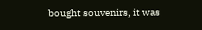bought souvenirs, it was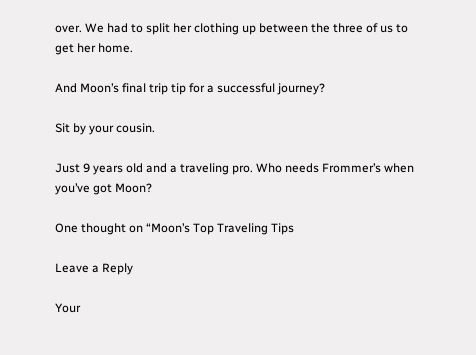over. We had to split her clothing up between the three of us to get her home.

And Moon’s final trip tip for a successful journey?

Sit by your cousin.

Just 9 years old and a traveling pro. Who needs Frommer’s when you’ve got Moon?

One thought on “Moon’s Top Traveling Tips

Leave a Reply

Your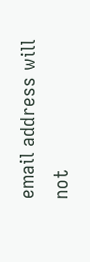email address will not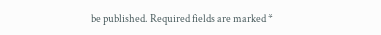be published. Required fields are marked *